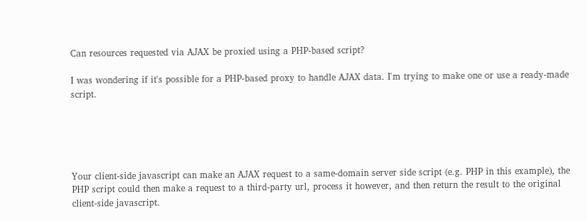Can resources requested via AJAX be proxied using a PHP-based script?

I was wondering if it's possible for a PHP-based proxy to handle AJAX data. I'm trying to make one or use a ready-made script.





Your client-side javascript can make an AJAX request to a same-domain server side script (e.g. PHP in this example), the PHP script could then make a request to a third-party url, process it however, and then return the result to the original client-side javascript.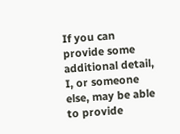If you can provide some additional detail, I, or someone else, may be able to provide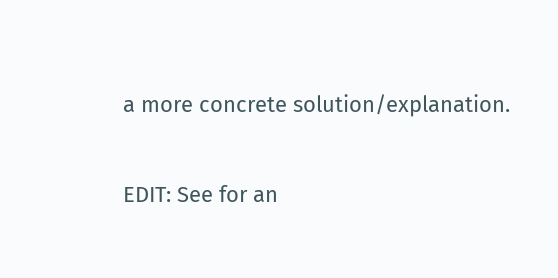a more concrete solution/explanation.

EDIT: See for an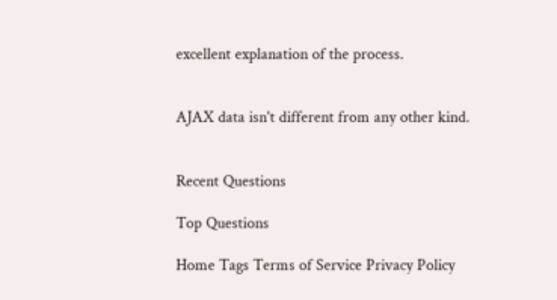excellent explanation of the process.


AJAX data isn't different from any other kind.


Recent Questions

Top Questions

Home Tags Terms of Service Privacy Policy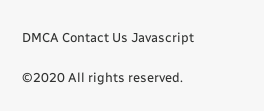DMCA Contact Us Javascript

©2020 All rights reserved.